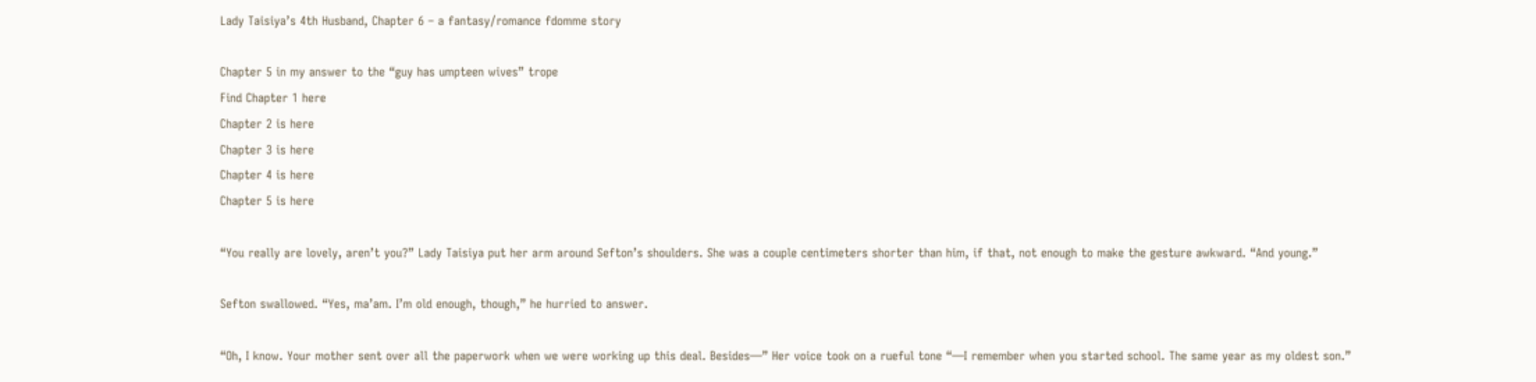Lady Taisiya’s 4th Husband, Chapter 6 – a fantasy/romance fdomme story

Chapter 5 in my answer to the “guy has umpteen wives” trope
Find Chapter 1 here
Chapter 2 is here
Chapter 3 is here
Chapter 4 is here
Chapter 5 is here

“You really are lovely, aren’t you?” Lady Taisiya put her arm around Sefton’s shoulders. She was a couple centimeters shorter than him, if that, not enough to make the gesture awkward. “And young.”

Sefton swallowed. “Yes, ma’am. I’m old enough, though,” he hurried to answer.

“Oh, I know. Your mother sent over all the paperwork when we were working up this deal. Besides—” Her voice took on a rueful tone “—I remember when you started school. The same year as my oldest son.”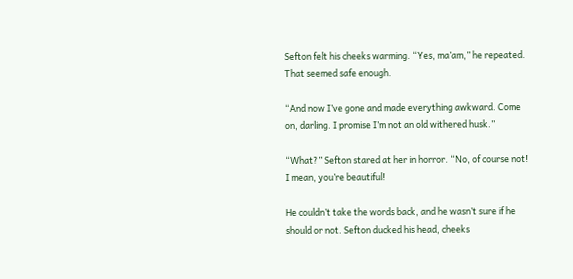Sefton felt his cheeks warming. “Yes, ma’am,” he repeated. That seemed safe enough.

“And now I’ve gone and made everything awkward. Come on, darling. I promise I’m not an old withered husk.”

“What?” Sefton stared at her in horror. “No, of course not! I mean, you’re beautiful!

He couldn’t take the words back, and he wasn’t sure if he should or not. Sefton ducked his head, cheeks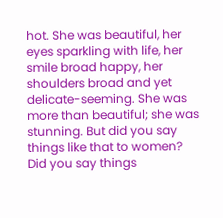hot. She was beautiful, her eyes sparkling with life, her smile broad happy, her shoulders broad and yet delicate-seeming. She was more than beautiful; she was stunning. But did you say things like that to women? Did you say things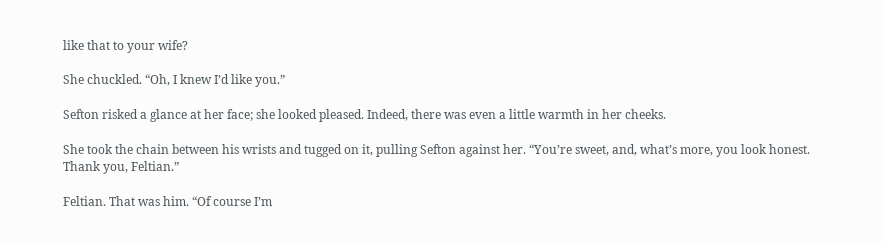like that to your wife?

She chuckled. “Oh, I knew I’d like you.”

Sefton risked a glance at her face; she looked pleased. Indeed, there was even a little warmth in her cheeks.

She took the chain between his wrists and tugged on it, pulling Sefton against her. “You’re sweet, and, what’s more, you look honest. Thank you, Feltian.”

Feltian. That was him. “Of course I’m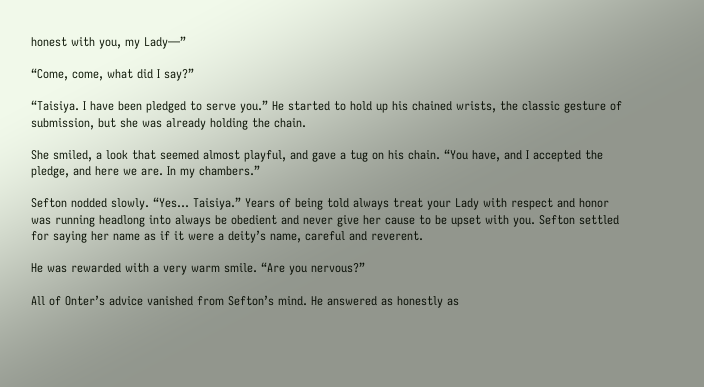honest with you, my Lady—”

“Come, come, what did I say?”

“Taisiya. I have been pledged to serve you.” He started to hold up his chained wrists, the classic gesture of submission, but she was already holding the chain.

She smiled, a look that seemed almost playful, and gave a tug on his chain. “You have, and I accepted the pledge, and here we are. In my chambers.”

Sefton nodded slowly. “Yes… Taisiya.” Years of being told always treat your Lady with respect and honor was running headlong into always be obedient and never give her cause to be upset with you. Sefton settled for saying her name as if it were a deity’s name, careful and reverent.

He was rewarded with a very warm smile. “Are you nervous?”

All of Onter’s advice vanished from Sefton’s mind. He answered as honestly as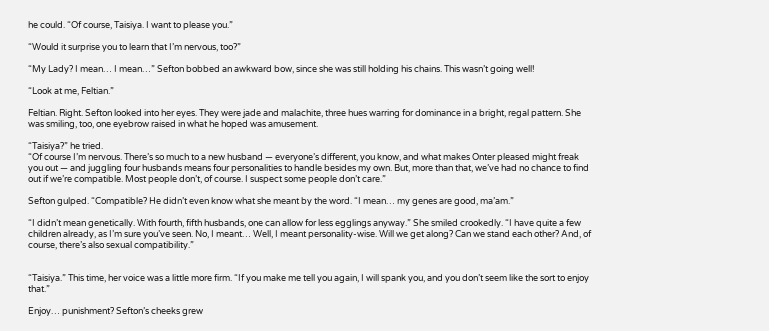he could. “Of course, Taisiya. I want to please you.”

“Would it surprise you to learn that I’m nervous, too?”

“My Lady? I mean… I mean…” Sefton bobbed an awkward bow, since she was still holding his chains. This wasn’t going well!

“Look at me, Feltian.”

Feltian. Right. Sefton looked into her eyes. They were jade and malachite, three hues warring for dominance in a bright, regal pattern. She was smiling, too, one eyebrow raised in what he hoped was amusement.

“Taisiya?” he tried.
“Of course I’m nervous. There’s so much to a new husband — everyone’s different, you know, and what makes Onter pleased might freak you out — and juggling four husbands means four personalities to handle besides my own. But, more than that, we’ve had no chance to find out if we’re compatible. Most people don’t, of course. I suspect some people don’t care.”

Sefton gulped. “Compatible? He didn’t even know what she meant by the word. “I mean… my genes are good, ma’am.”

“I didn’t mean genetically. With fourth, fifth husbands, one can allow for less egglings anyway.” She smiled crookedly. “I have quite a few children already, as I’m sure you’ve seen. No, I meant… Well, I meant personality-wise. Will we get along? Can we stand each other? And, of course, there’s also sexual compatibility.”


“Taisiya.” This time, her voice was a little more firm. “If you make me tell you again, I will spank you, and you don’t seem like the sort to enjoy that.”

Enjoy… punishment? Sefton’s cheeks grew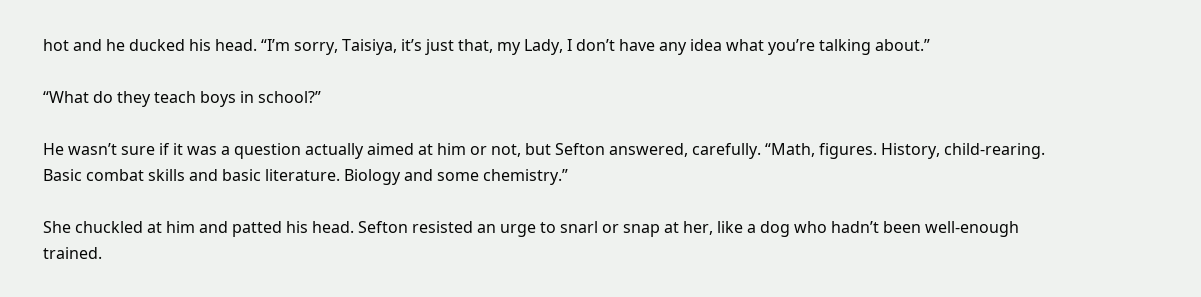hot and he ducked his head. “I’m sorry, Taisiya, it’s just that, my Lady, I don’t have any idea what you’re talking about.”

“What do they teach boys in school?”

He wasn’t sure if it was a question actually aimed at him or not, but Sefton answered, carefully. “Math, figures. History, child-rearing. Basic combat skills and basic literature. Biology and some chemistry.”

She chuckled at him and patted his head. Sefton resisted an urge to snarl or snap at her, like a dog who hadn’t been well-enough trained.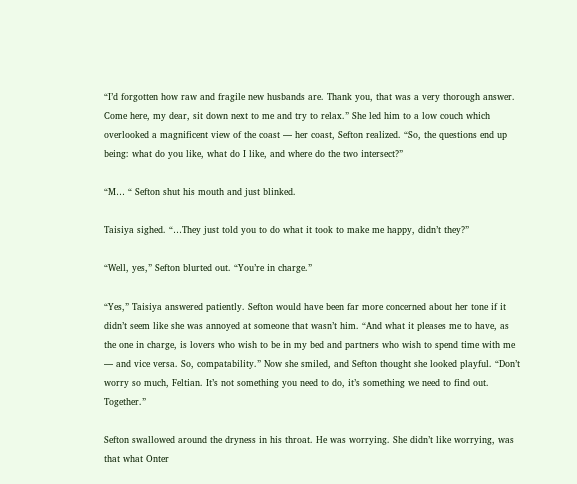“I’d forgotten how raw and fragile new husbands are. Thank you, that was a very thorough answer. Come here, my dear, sit down next to me and try to relax.” She led him to a low couch which overlooked a magnificent view of the coast — her coast, Sefton realized. “So, the questions end up being: what do you like, what do I like, and where do the two intersect?”

“M… “ Sefton shut his mouth and just blinked.

Taisiya sighed. “…They just told you to do what it took to make me happy, didn’t they?”

“Well, yes,” Sefton blurted out. “You’re in charge.”

“Yes,” Taisiya answered patiently. Sefton would have been far more concerned about her tone if it didn’t seem like she was annoyed at someone that wasn’t him. “And what it pleases me to have, as the one in charge, is lovers who wish to be in my bed and partners who wish to spend time with me — and vice versa. So, compatability.” Now she smiled, and Sefton thought she looked playful. “Don’t worry so much, Feltian. It’s not something you need to do, it’s something we need to find out. Together.”

Sefton swallowed around the dryness in his throat. He was worrying. She didn’t like worrying, was that what Onter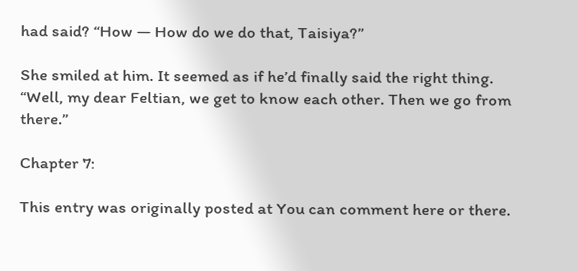had said? “How — How do we do that, Taisiya?”

She smiled at him. It seemed as if he’d finally said the right thing. “Well, my dear Feltian, we get to know each other. Then we go from there.”

Chapter 7:

This entry was originally posted at You can comment here or there.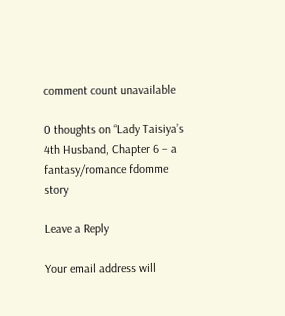comment count unavailable

0 thoughts on “Lady Taisiya’s 4th Husband, Chapter 6 – a fantasy/romance fdomme story

Leave a Reply

Your email address will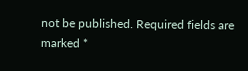not be published. Required fields are marked *